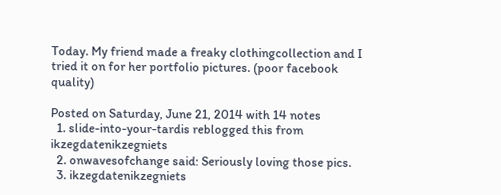Today. My friend made a freaky clothingcollection and I tried it on for her portfolio pictures. (poor facebook quality)

Posted on Saturday, June 21, 2014 with 14 notes
  1. slide-into-your-tardis reblogged this from ikzegdatenikzegniets
  2. onwavesofchange said: Seriously loving those pics.
  3. ikzegdatenikzegniets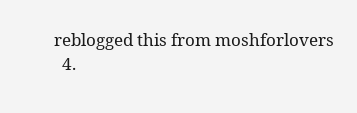reblogged this from moshforlovers
  4.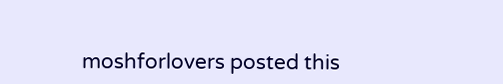moshforlovers posted this